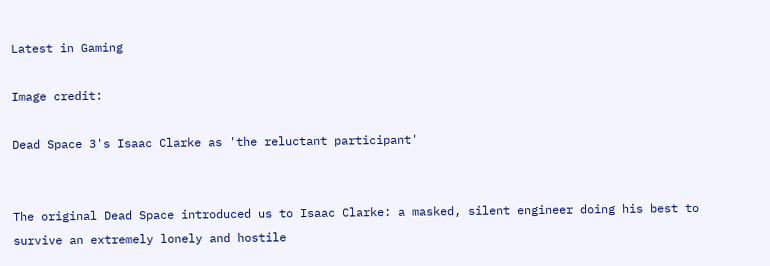Latest in Gaming

Image credit:

Dead Space 3's Isaac Clarke as 'the reluctant participant'


The original Dead Space introduced us to Isaac Clarke: a masked, silent engineer doing his best to survive an extremely lonely and hostile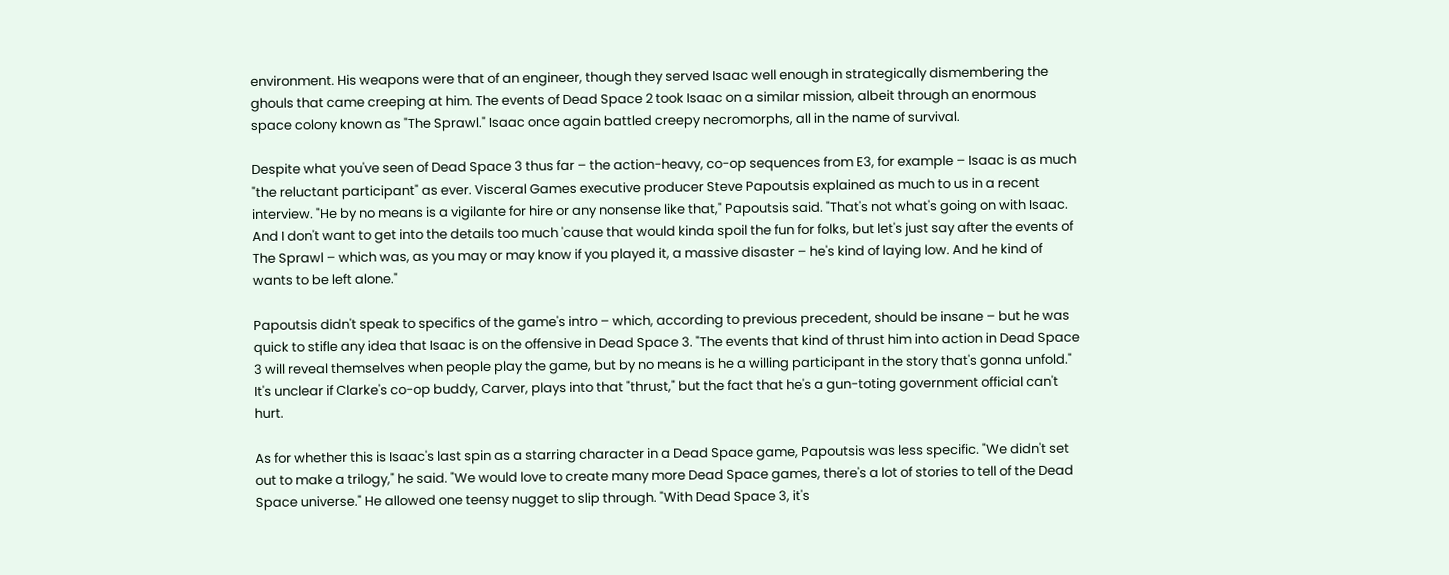environment. His weapons were that of an engineer, though they served Isaac well enough in strategically dismembering the ghouls that came creeping at him. The events of Dead Space 2 took Isaac on a similar mission, albeit through an enormous space colony known as "The Sprawl." Isaac once again battled creepy necromorphs, all in the name of survival.

Despite what you've seen of Dead Space 3 thus far – the action-heavy, co-op sequences from E3, for example – Isaac is as much "the reluctant participant" as ever. Visceral Games executive producer Steve Papoutsis explained as much to us in a recent interview. "He by no means is a vigilante for hire or any nonsense like that," Papoutsis said. "That's not what's going on with Isaac. And I don't want to get into the details too much 'cause that would kinda spoil the fun for folks, but let's just say after the events of The Sprawl – which was, as you may or may know if you played it, a massive disaster – he's kind of laying low. And he kind of wants to be left alone."

Papoutsis didn't speak to specifics of the game's intro – which, according to previous precedent, should be insane – but he was quick to stifle any idea that Isaac is on the offensive in Dead Space 3. "The events that kind of thrust him into action in Dead Space 3 will reveal themselves when people play the game, but by no means is he a willing participant in the story that's gonna unfold." It's unclear if Clarke's co-op buddy, Carver, plays into that "thrust," but the fact that he's a gun-toting government official can't hurt.

As for whether this is Isaac's last spin as a starring character in a Dead Space game, Papoutsis was less specific. "We didn't set out to make a trilogy," he said. "We would love to create many more Dead Space games, there's a lot of stories to tell of the Dead Space universe." He allowed one teensy nugget to slip through. "With Dead Space 3, it's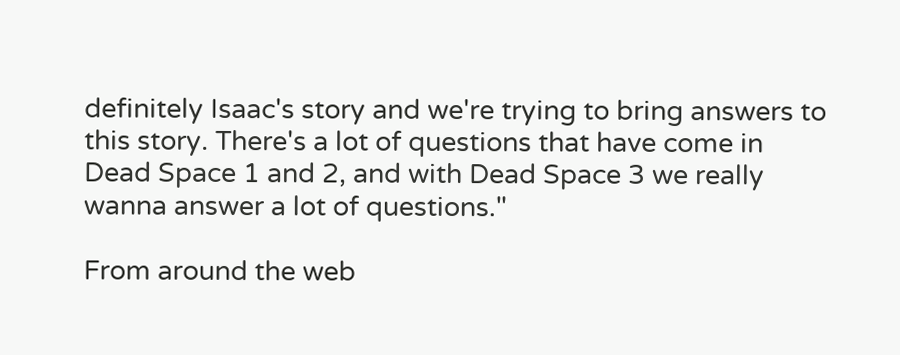definitely Isaac's story and we're trying to bring answers to this story. There's a lot of questions that have come in Dead Space 1 and 2, and with Dead Space 3 we really wanna answer a lot of questions."

From around the web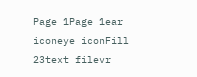Page 1Page 1ear iconeye iconFill 23text filevr